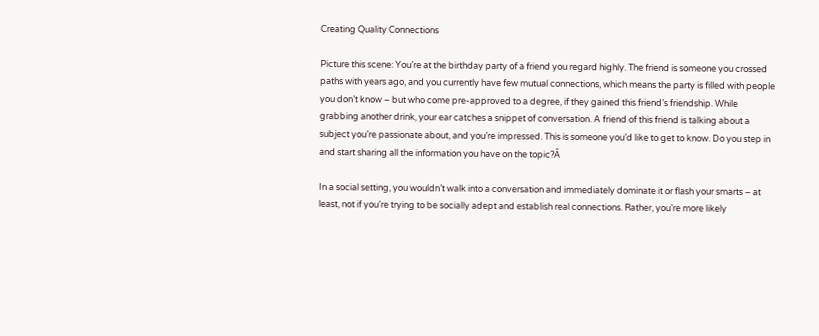Creating Quality Connections

Picture this scene: You’re at the birthday party of a friend you regard highly. The friend is someone you crossed paths with years ago, and you currently have few mutual connections, which means the party is filled with people you don’t know – but who come pre-approved to a degree, if they gained this friend’s friendship. While grabbing another drink, your ear catches a snippet of conversation. A friend of this friend is talking about a subject you’re passionate about, and you’re impressed. This is someone you’d like to get to know. Do you step in and start sharing all the information you have on the topic?Â

In a social setting, you wouldn’t walk into a conversation and immediately dominate it or flash your smarts – at least, not if you’re trying to be socially adept and establish real connections. Rather, you’re more likely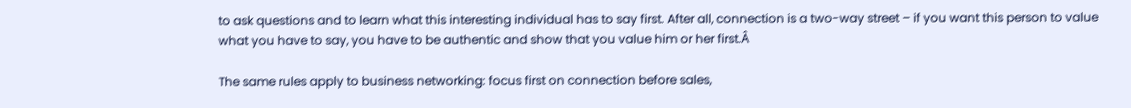to ask questions and to learn what this interesting individual has to say first. After all, connection is a two-way street – if you want this person to value what you have to say, you have to be authentic and show that you value him or her first.Â

The same rules apply to business networking: focus first on connection before sales,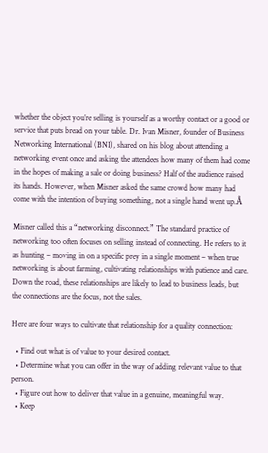whether the object you’re selling is yourself as a worthy contact or a good or service that puts bread on your table. Dr. Ivan Misner, founder of Business Networking International (BNI), shared on his blog about attending a networking event once and asking the attendees how many of them had come in the hopes of making a sale or doing business? Half of the audience raised its hands. However, when Misner asked the same crowd how many had come with the intention of buying something, not a single hand went up.Â

Misner called this a “networking disconnect.” The standard practice of networking too often focuses on selling instead of connecting. He refers to it as hunting – moving in on a specific prey in a single moment – when true networking is about farming, cultivating relationships with patience and care. Down the road, these relationships are likely to lead to business leads, but the connections are the focus, not the sales.

Here are four ways to cultivate that relationship for a quality connection:

  • Find out what is of value to your desired contact.
  • Determine what you can offer in the way of adding relevant value to that person.
  • Figure out how to deliver that value in a genuine, meaningful way.
  • Keep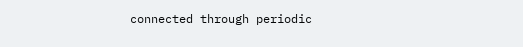connected through periodic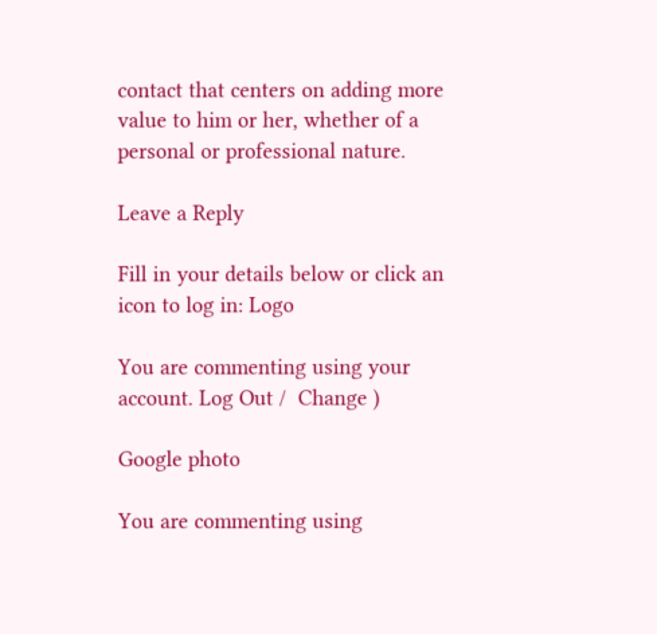contact that centers on adding more value to him or her, whether of a personal or professional nature.

Leave a Reply

Fill in your details below or click an icon to log in: Logo

You are commenting using your account. Log Out /  Change )

Google photo

You are commenting using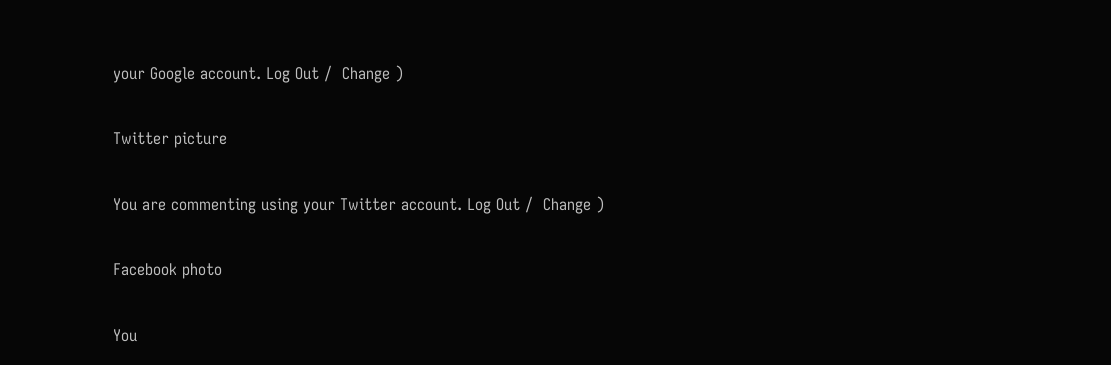your Google account. Log Out /  Change )

Twitter picture

You are commenting using your Twitter account. Log Out /  Change )

Facebook photo

You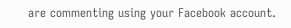are commenting using your Facebook account.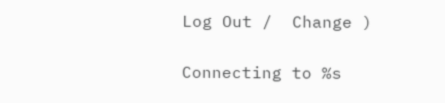Log Out /  Change )

Connecting to %s